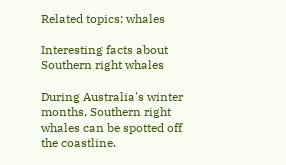Related topics: whales

Interesting facts about Southern right whales

During Australia's winter months, Southern right whales can be spotted off the coastline.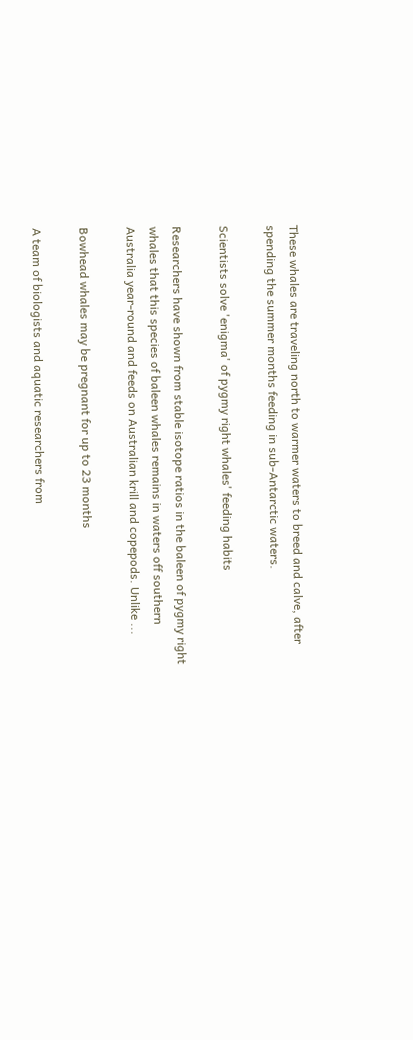These whales are traveling north to warmer waters to breed and calve, after spending the summer months feeding in sub-Antarctic waters.

Scientists solve 'enigma' of pygmy right whales' feeding habits

Researchers have shown from stable isotope ratios in the baleen of pygmy right whales that this species of baleen whales remains in waters off southern Australia year-round and feeds on Australian krill and copepods. Unlike ...

Bowhead whales may be pregnant for up to 23 months

A team of biologists and aquatic researchers from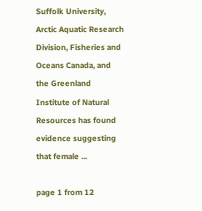Suffolk University, Arctic Aquatic Research Division, Fisheries and Oceans Canada, and the Greenland Institute of Natural Resources has found evidence suggesting that female ...

page 1 from 12